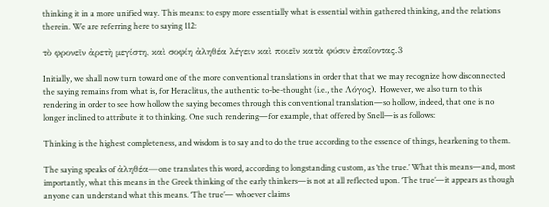thinking it in a more unified way. This means: to espy more essentially what is essential within gathered thinking, and the relations therein. We are referring here to saying 112:

τὸ φρονεῖν ἀρετὴ μεγίστη, καὶ σοφίη ἀληθέα λέγειν καὶ ποιεῖν κατὰ φύσιν ἐπαΐοντας.3

Initially, we shall now turn toward one of the more conventional translations in order that that we may recognize how disconnected the saying remains from what is, for Heraclitus, the authentic to-be-thought (i.e., the Λόγος). However, we also turn to this rendering in order to see how hollow the saying becomes through this conventional translation—so hollow, indeed, that one is no longer inclined to attribute it to thinking. One such rendering—for example, that offered by Snell—is as follows:

Thinking is the highest completeness, and wisdom is to say and to do the true according to the essence of things, hearkening to them.

The saying speaks of ἀληθέα—one translates this word, according to longstanding custom, as ‘the true.’ What this means—and, most importantly, what this means in the Greek thinking of the early thinkers—is not at all reflected upon. ‘The true’—it appears as though anyone can understand what this means. ‘The true’— whoever claims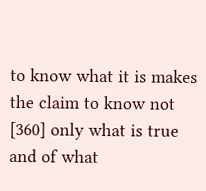to know what it is makes the claim to know not [360] only what is true and of what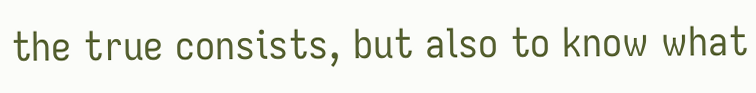the true consists, but also to know what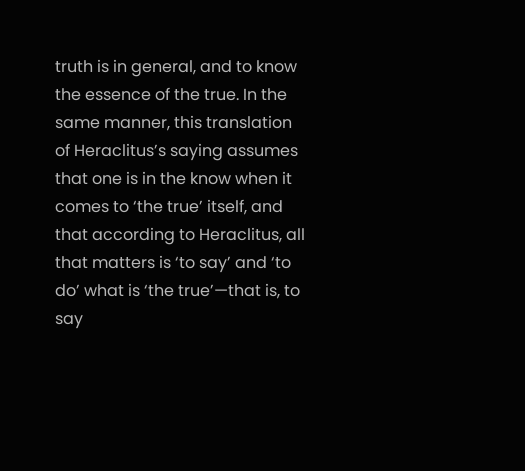truth is in general, and to know the essence of the true. In the same manner, this translation of Heraclitus’s saying assumes that one is in the know when it comes to ‘the true’ itself, and that according to Heraclitus, all that matters is ‘to say’ and ‘to do’ what is ‘the true’—that is, to say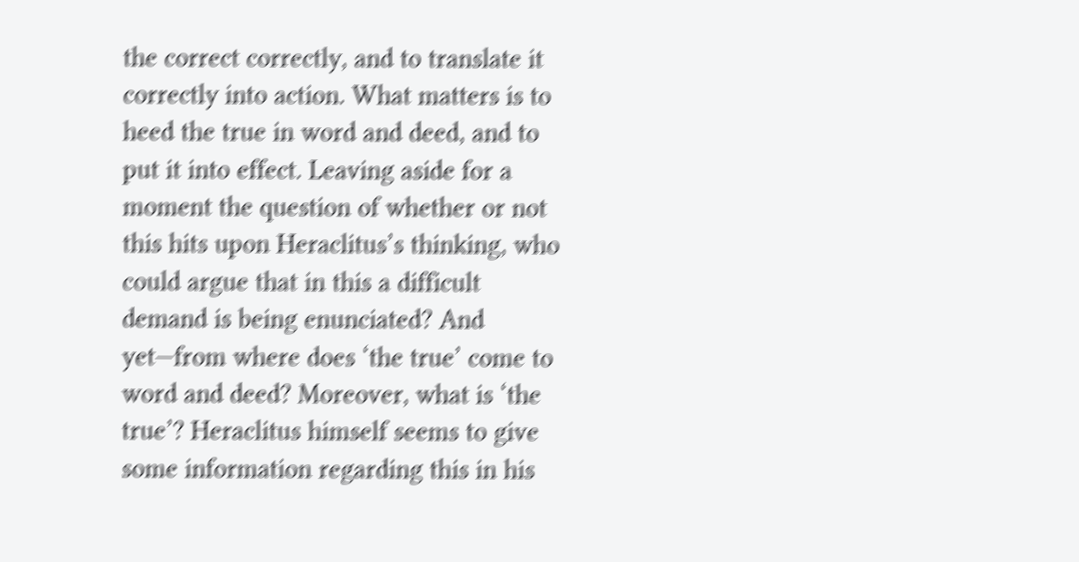the correct correctly, and to translate it correctly into action. What matters is to heed the true in word and deed, and to put it into effect. Leaving aside for a moment the question of whether or not this hits upon Heraclitus’s thinking, who could argue that in this a difficult demand is being enunciated? And yet—from where does ‘the true’ come to word and deed? Moreover, what is ‘the true’? Heraclitus himself seems to give some information regarding this in his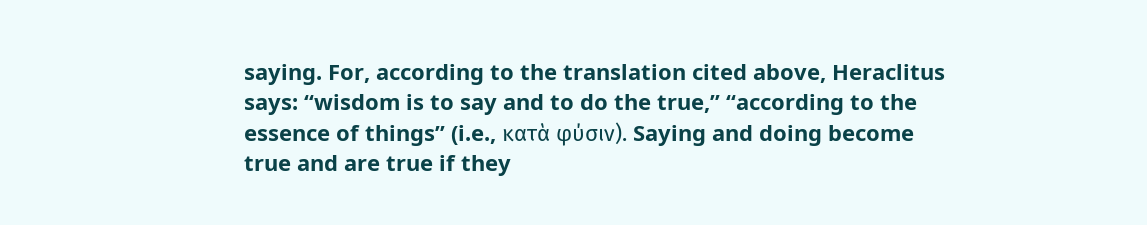saying. For, according to the translation cited above, Heraclitus says: “wisdom is to say and to do the true,” “according to the essence of things” (i.e., κατὰ φύσιν). Saying and doing become true and are true if they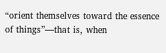“orient themselves toward the essence of things”—that is, when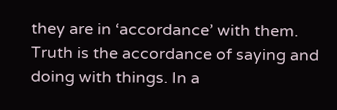they are in ‘accordance’ with them. Truth is the accordance of saying and doing with things. In a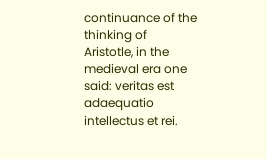continuance of the thinking of Aristotle, in the medieval era one said: veritas est adaequatio intellectus et rei.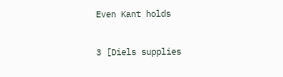Even Kant holds

3 [Diels supplies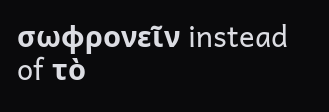σωφρονεῖν instead of τὸ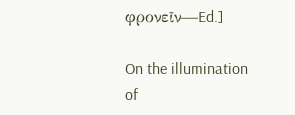φρονεῖν—Ed.]

On the illumination of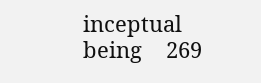inceptual being    269